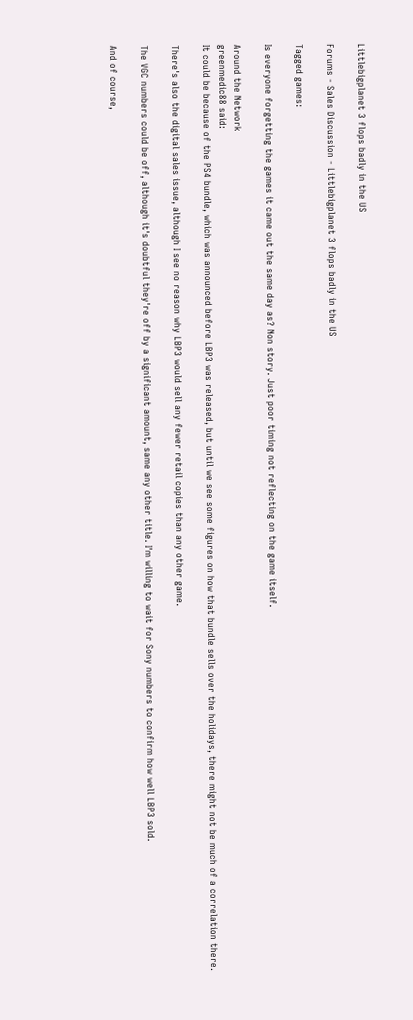Littlebigplanet 3 flops badly in the US

Forums - Sales Discussion - Littlebigplanet 3 flops badly in the US

Tagged games:

Is everyone forgetting the games it came out the same day as? Non story. Just poor timing not reflecting on the game itself.

Around the Network
greenmedic88 said:
It could be because of the PS4 bundle, which was announced before LBP3 was released, but until we see some figures on how that bundle sells over the holidays, there might not be much of a correlation there.

There's also the digital sales issue, although I see no reason why LBP3 would sell any fewer retail copies than any other game.

The VGC numbers could be off, although it's doubtful they're off by a significant amount, same any other title. I'm willing to wait for Sony numbers to confirm how well LBP3 sold.

And of course,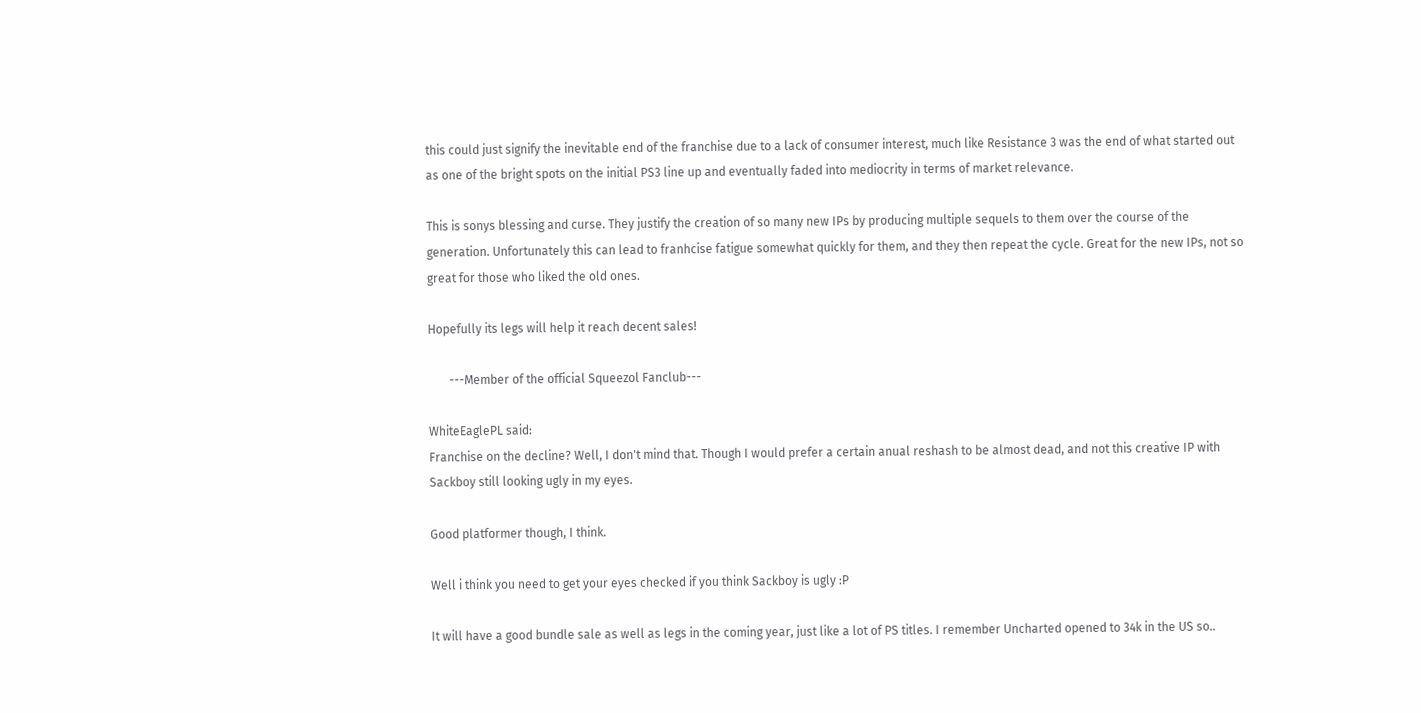this could just signify the inevitable end of the franchise due to a lack of consumer interest, much like Resistance 3 was the end of what started out as one of the bright spots on the initial PS3 line up and eventually faded into mediocrity in terms of market relevance.

This is sonys blessing and curse. They justify the creation of so many new IPs by producing multiple sequels to them over the course of the generation. Unfortunately this can lead to franhcise fatigue somewhat quickly for them, and they then repeat the cycle. Great for the new IPs, not so great for those who liked the old ones.

Hopefully its legs will help it reach decent sales!

       ---Member of the official Squeezol Fanclub---

WhiteEaglePL said:
Franchise on the decline? Well, I don't mind that. Though I would prefer a certain anual reshash to be almost dead, and not this creative IP with Sackboy still looking ugly in my eyes.

Good platformer though, I think.

Well i think you need to get your eyes checked if you think Sackboy is ugly :P

It will have a good bundle sale as well as legs in the coming year, just like a lot of PS titles. I remember Uncharted opened to 34k in the US so..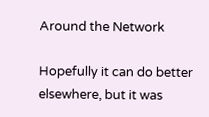Around the Network

Hopefully it can do better elsewhere, but it was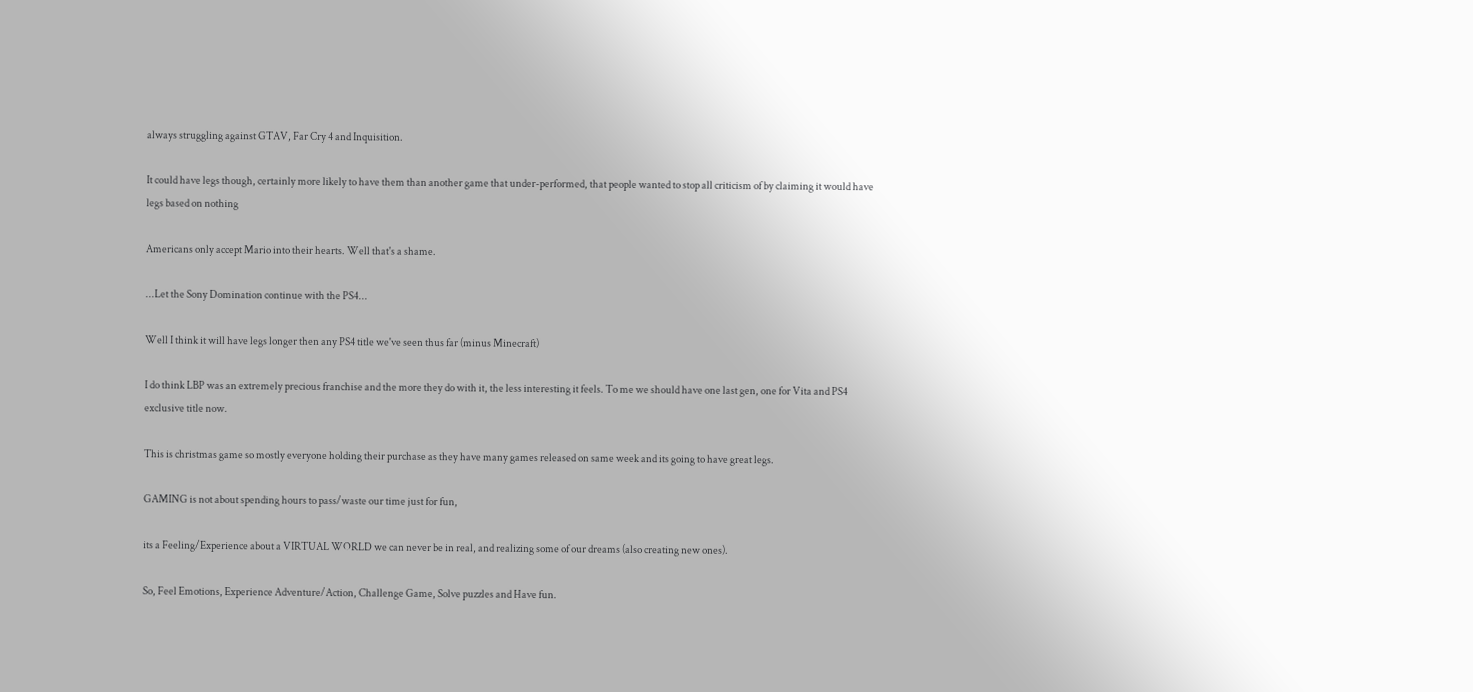always struggling against GTAV, Far Cry 4 and Inquisition.

It could have legs though, certainly more likely to have them than another game that under-performed, that people wanted to stop all criticism of by claiming it would have legs based on nothing

Americans only accept Mario into their hearts. Well that's a shame.

...Let the Sony Domination continue with the PS4...

Well I think it will have legs longer then any PS4 title we've seen thus far (minus Minecraft)

I do think LBP was an extremely precious franchise and the more they do with it, the less interesting it feels. To me we should have one last gen, one for Vita and PS4 exclusive title now.

This is christmas game so mostly everyone holding their purchase as they have many games released on same week and its going to have great legs.

GAMING is not about spending hours to pass/waste our time just for fun,

its a Feeling/Experience about a VIRTUAL WORLD we can never be in real, and realizing some of our dreams (also creating new ones).

So, Feel Emotions, Experience Adventure/Action, Challenge Game, Solve puzzles and Have fun.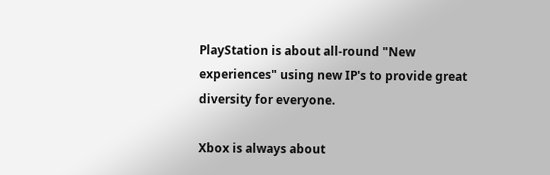PlayStation is about all-round "New experiences" using new IP's to provide great diversity for everyone.

Xbox is always about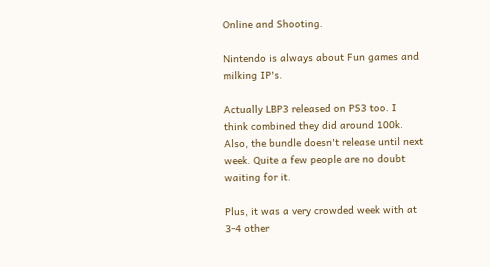Online and Shooting.

Nintendo is always about Fun games and milking IP's.

Actually LBP3 released on PS3 too. I think combined they did around 100k. Also, the bundle doesn't release until next week. Quite a few people are no doubt waiting for it.

Plus, it was a very crowded week with at 3-4 other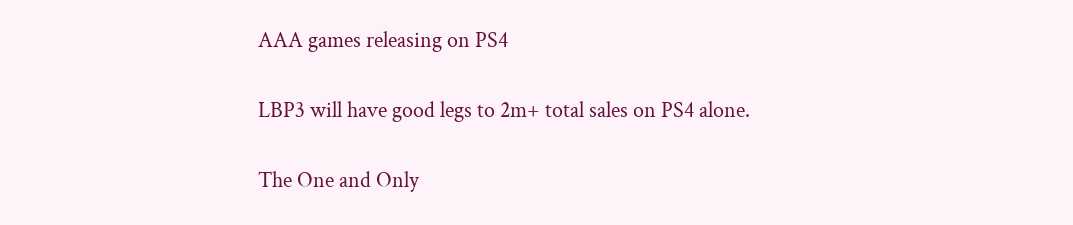AAA games releasing on PS4

LBP3 will have good legs to 2m+ total sales on PS4 alone.

The One and Only